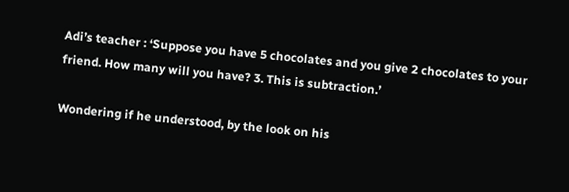Adi’s teacher : ‘Suppose you have 5 chocolates and you give 2 chocolates to your friend. How many will you have? 3. This is subtraction.’

Wondering if he understood, by the look on his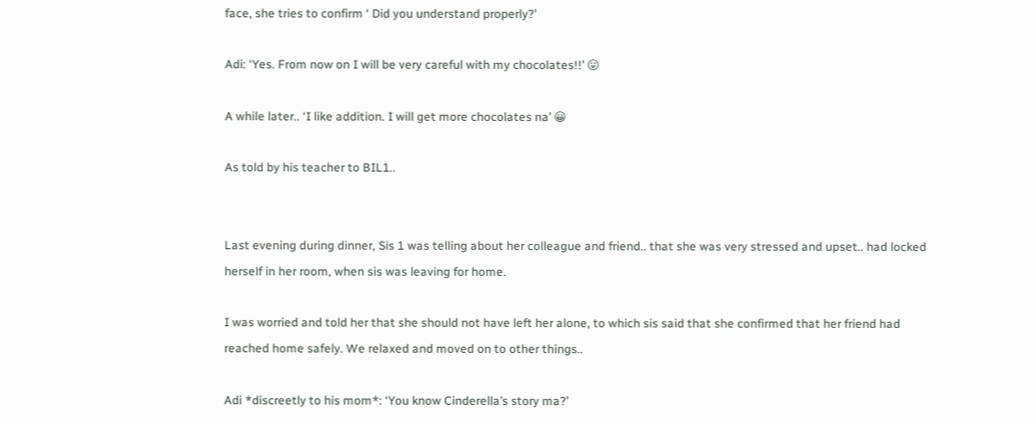face, she tries to confirm ‘ Did you understand properly?’

Adi: ‘Yes. From now on I will be very careful with my chocolates!!’ 😛

A while later.. ‘I like addition. I will get more chocolates na’ 😀

As told by his teacher to BIL1..


Last evening during dinner, Sis 1 was telling about her colleague and friend.. that she was very stressed and upset.. had locked herself in her room, when sis was leaving for home.

I was worried and told her that she should not have left her alone, to which sis said that she confirmed that her friend had reached home safely. We relaxed and moved on to other things..

Adi *discreetly to his mom*: ‘You know Cinderella’s story ma?’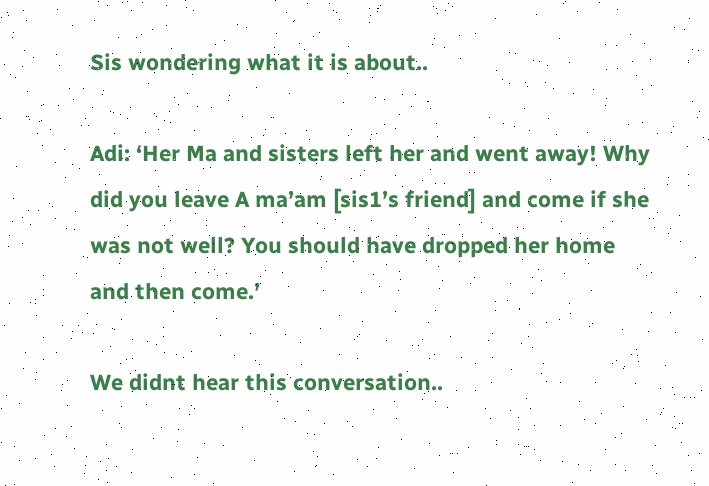Sis wondering what it is about..

Adi: ‘Her Ma and sisters left her and went away! Why did you leave A ma’am [sis1’s friend] and come if she was not well? You should have dropped her home and then come.’

We didnt hear this conversation..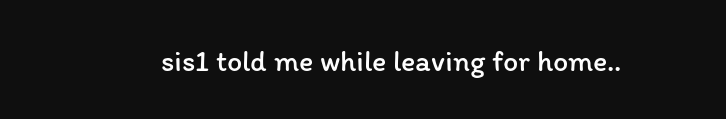sis1 told me while leaving for home..